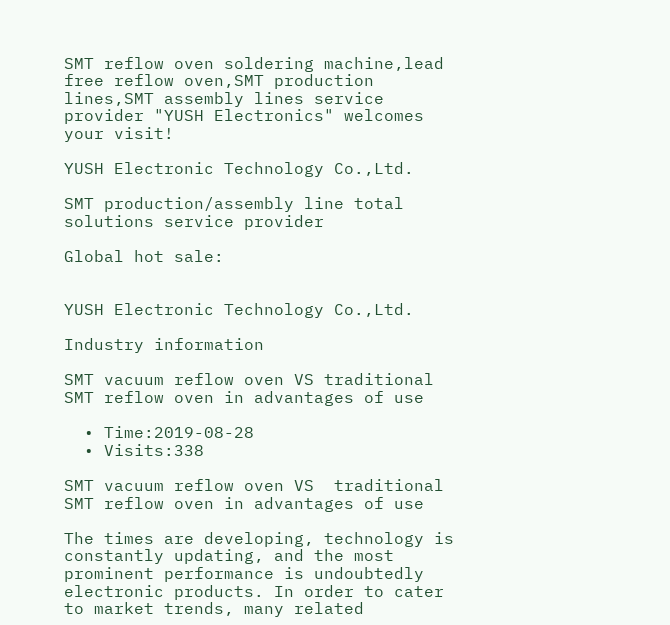SMT reflow oven soldering machine,lead free reflow oven,SMT production lines,SMT assembly lines service provider "YUSH Electronics" welcomes your visit!

YUSH Electronic Technology Co.,Ltd.

SMT production/assembly line total solutions service provider

Global hot sale:


YUSH Electronic Technology Co.,Ltd.

Industry information

SMT vacuum reflow oven VS traditional SMT reflow oven in advantages of use

  • Time:2019-08-28
  • Visits:338

SMT vacuum reflow oven VS  traditional SMT reflow oven in advantages of use

The times are developing, technology is constantly updating, and the most prominent performance is undoubtedly electronic products. In order to cater to market trends, many related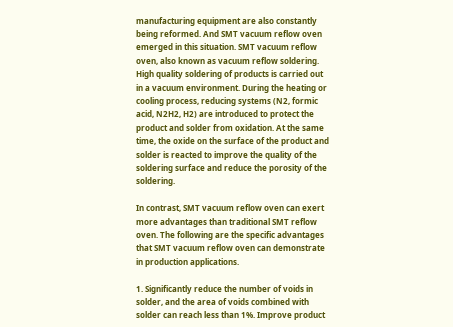manufacturing equipment are also constantly being reformed. And SMT vacuum reflow oven emerged in this situation. SMT vacuum reflow oven, also known as vacuum reflow soldering. High quality soldering of products is carried out in a vacuum environment. During the heating or cooling process, reducing systems (N2, formic acid, N2H2, H2) are introduced to protect the product and solder from oxidation. At the same time, the oxide on the surface of the product and solder is reacted to improve the quality of the soldering surface and reduce the porosity of the soldering.

In contrast, SMT vacuum reflow oven can exert more advantages than traditional SMT reflow oven. The following are the specific advantages that SMT vacuum reflow oven can demonstrate in production applications.

1. Significantly reduce the number of voids in solder, and the area of voids combined with solder can reach less than 1%. Improve product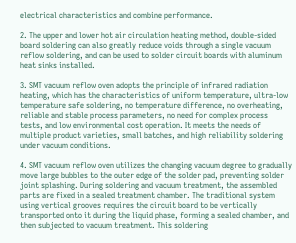electrical characteristics and combine performance.

2. The upper and lower hot air circulation heating method, double-sided board soldering can also greatly reduce voids through a single vacuum reflow soldering, and can be used to solder circuit boards with aluminum heat sinks installed.

3. SMT vacuum reflow oven adopts the principle of infrared radiation heating, which has the characteristics of uniform temperature, ultra-low temperature safe soldering, no temperature difference, no overheating, reliable and stable process parameters, no need for complex process tests, and low environmental cost operation. It meets the needs of multiple product varieties, small batches, and high reliability soldering under vacuum conditions.

4. SMT vacuum reflow oven utilizes the changing vacuum degree to gradually move large bubbles to the outer edge of the solder pad, preventing solder joint splashing. During soldering and vacuum treatment, the assembled parts are fixed in a sealed treatment chamber. The traditional system using vertical grooves requires the circuit board to be vertically transported onto it during the liquid phase, forming a sealed chamber, and then subjected to vacuum treatment. This soldering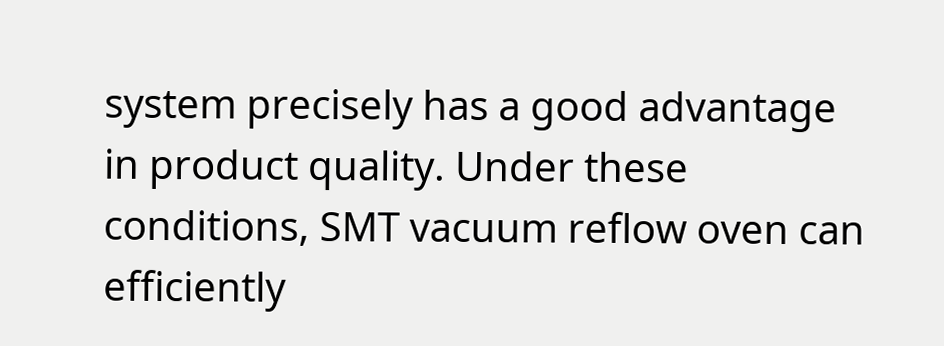system precisely has a good advantage in product quality. Under these conditions, SMT vacuum reflow oven can efficiently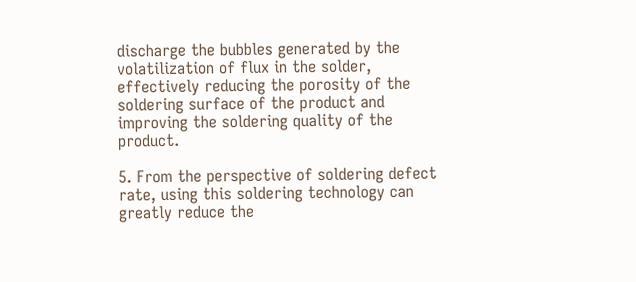discharge the bubbles generated by the volatilization of flux in the solder, effectively reducing the porosity of the soldering surface of the product and improving the soldering quality of the product.

5. From the perspective of soldering defect rate, using this soldering technology can greatly reduce the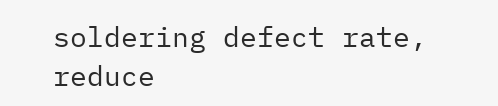soldering defect rate, reduce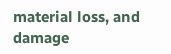material loss, and damage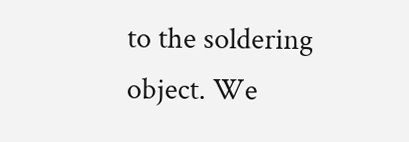to the soldering object. We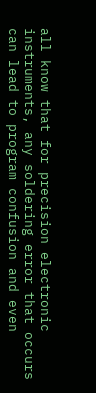all know that for precision electronic instruments, any soldering error that occurs can lead to program confusion and even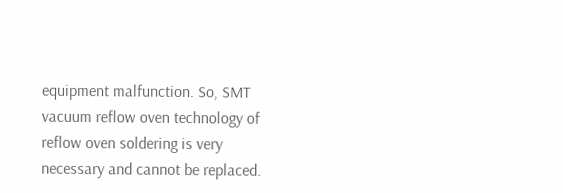equipment malfunction. So, SMT vacuum reflow oven technology of reflow oven soldering is very necessary and cannot be replaced.